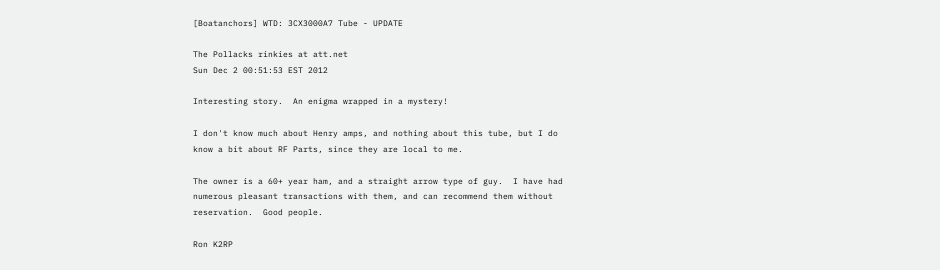[Boatanchors] WTD: 3CX3000A7 Tube - UPDATE

The Pollacks rinkies at att.net
Sun Dec 2 00:51:53 EST 2012

Interesting story.  An enigma wrapped in a mystery!

I don't know much about Henry amps, and nothing about this tube, but I do
know a bit about RF Parts, since they are local to me.

The owner is a 60+ year ham, and a straight arrow type of guy.  I have had
numerous pleasant transactions with them, and can recommend them without
reservation.  Good people.

Ron K2RP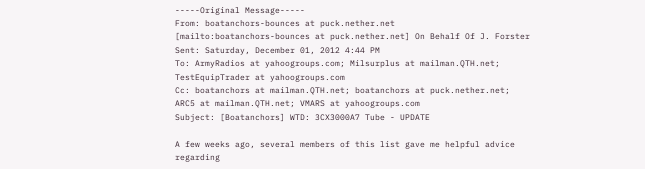-----Original Message-----
From: boatanchors-bounces at puck.nether.net
[mailto:boatanchors-bounces at puck.nether.net] On Behalf Of J. Forster
Sent: Saturday, December 01, 2012 4:44 PM
To: ArmyRadios at yahoogroups.com; Milsurplus at mailman.QTH.net;
TestEquipTrader at yahoogroups.com
Cc: boatanchors at mailman.QTH.net; boatanchors at puck.nether.net;
ARC5 at mailman.QTH.net; VMARS at yahoogroups.com
Subject: [Boatanchors] WTD: 3CX3000A7 Tube - UPDATE

A few weeks ago, several members of this list gave me helpful advice
regarding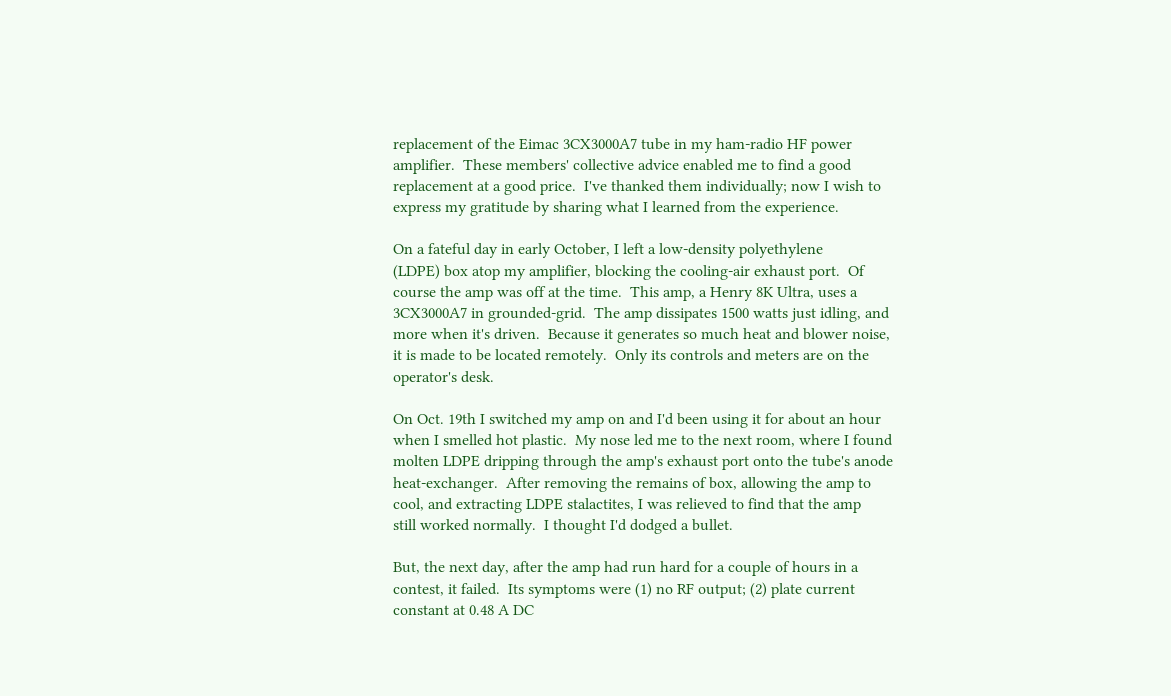replacement of the Eimac 3CX3000A7 tube in my ham-radio HF power
amplifier.  These members' collective advice enabled me to find a good
replacement at a good price.  I've thanked them individually; now I wish to
express my gratitude by sharing what I learned from the experience.

On a fateful day in early October, I left a low-density polyethylene
(LDPE) box atop my amplifier, blocking the cooling-air exhaust port.  Of
course the amp was off at the time.  This amp, a Henry 8K Ultra, uses a
3CX3000A7 in grounded-grid.  The amp dissipates 1500 watts just idling, and
more when it's driven.  Because it generates so much heat and blower noise,
it is made to be located remotely.  Only its controls and meters are on the
operator's desk.

On Oct. 19th I switched my amp on and I'd been using it for about an hour
when I smelled hot plastic.  My nose led me to the next room, where I found
molten LDPE dripping through the amp's exhaust port onto the tube's anode
heat-exchanger.  After removing the remains of box, allowing the amp to
cool, and extracting LDPE stalactites, I was relieved to find that the amp
still worked normally.  I thought I'd dodged a bullet.

But, the next day, after the amp had run hard for a couple of hours in a
contest, it failed.  Its symptoms were (1) no RF output; (2) plate current
constant at 0.48 A DC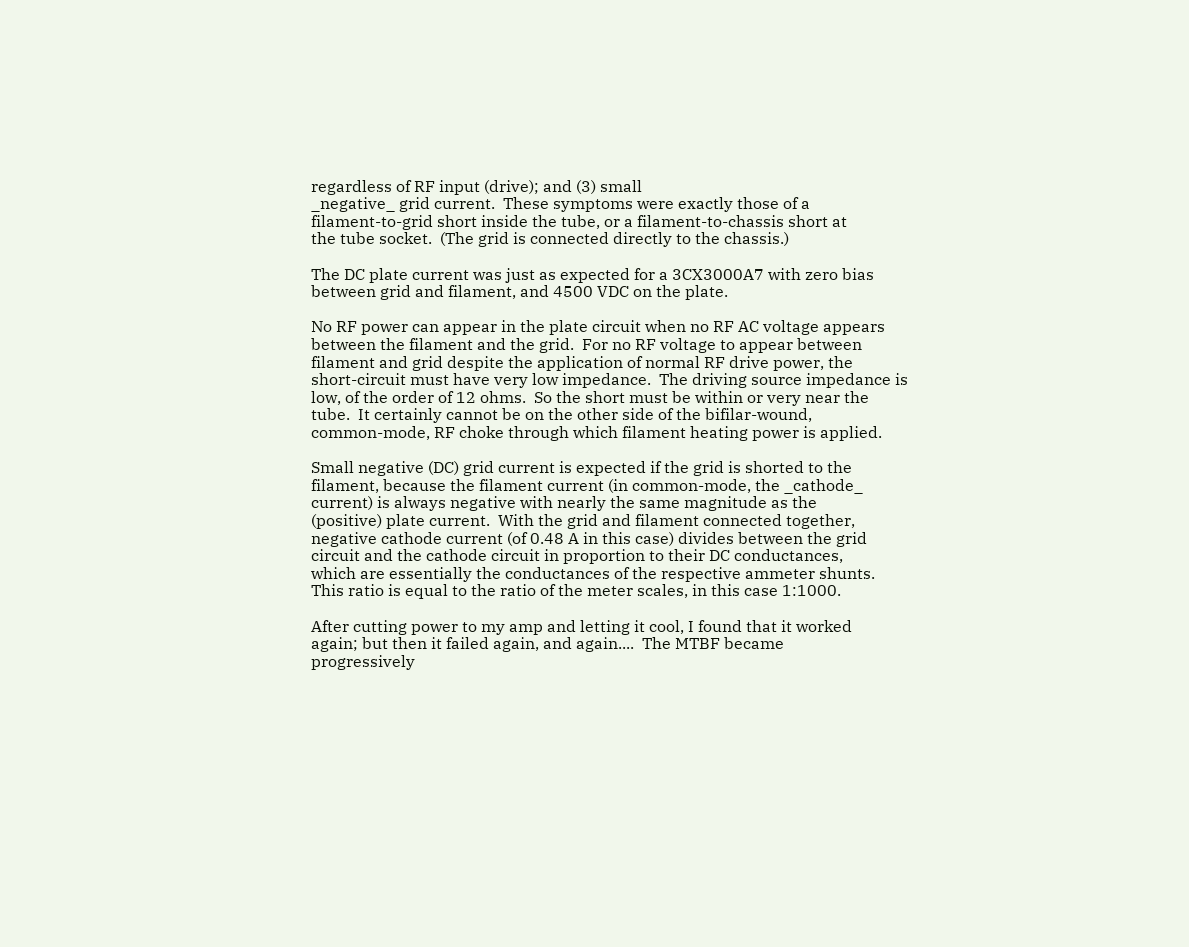regardless of RF input (drive); and (3) small
_negative_ grid current.  These symptoms were exactly those of a
filament-to-grid short inside the tube, or a filament-to-chassis short at
the tube socket.  (The grid is connected directly to the chassis.)

The DC plate current was just as expected for a 3CX3000A7 with zero bias
between grid and filament, and 4500 VDC on the plate.

No RF power can appear in the plate circuit when no RF AC voltage appears
between the filament and the grid.  For no RF voltage to appear between
filament and grid despite the application of normal RF drive power, the
short-circuit must have very low impedance.  The driving source impedance is
low, of the order of 12 ohms.  So the short must be within or very near the
tube.  It certainly cannot be on the other side of the bifilar-wound,
common-mode, RF choke through which filament heating power is applied.

Small negative (DC) grid current is expected if the grid is shorted to the
filament, because the filament current (in common-mode, the _cathode_
current) is always negative with nearly the same magnitude as the
(positive) plate current.  With the grid and filament connected together,
negative cathode current (of 0.48 A in this case) divides between the grid
circuit and the cathode circuit in proportion to their DC conductances,
which are essentially the conductances of the respective ammeter shunts.
This ratio is equal to the ratio of the meter scales, in this case 1:1000.

After cutting power to my amp and letting it cool, I found that it worked
again; but then it failed again, and again....  The MTBF became
progressively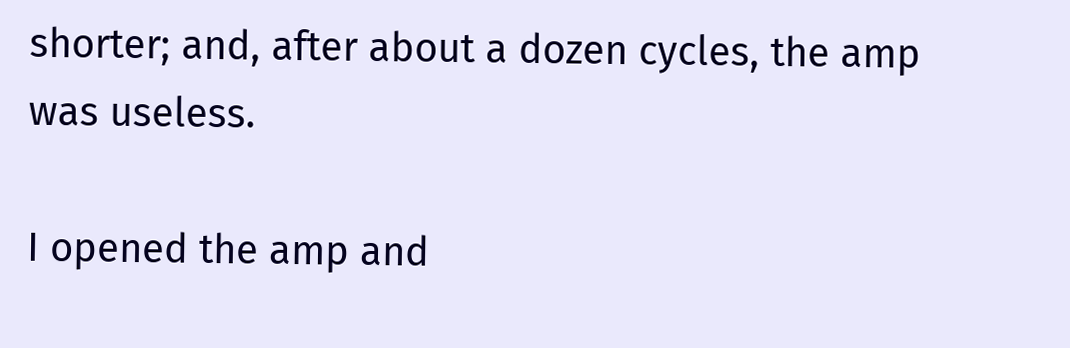shorter; and, after about a dozen cycles, the amp was useless.

I opened the amp and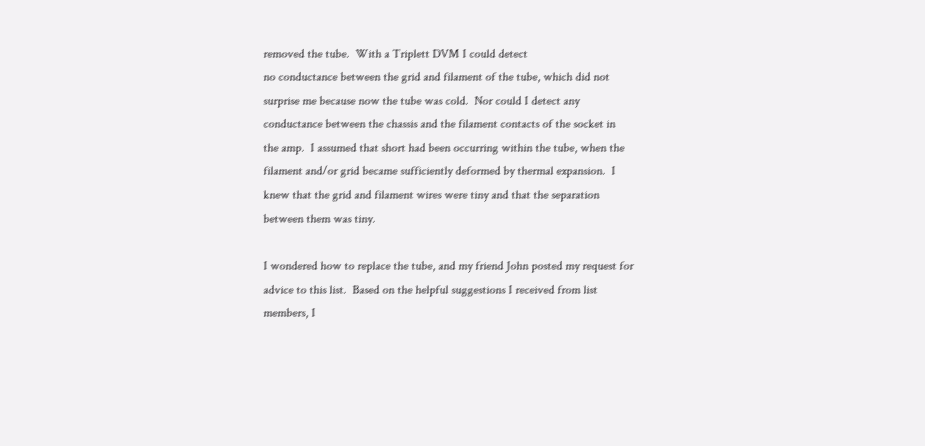removed the tube.  With a Triplett DVM I could detect
no conductance between the grid and filament of the tube, which did not
surprise me because now the tube was cold.  Nor could I detect any
conductance between the chassis and the filament contacts of the socket in
the amp.  I assumed that short had been occurring within the tube, when the
filament and/or grid became sufficiently deformed by thermal expansion.  I
knew that the grid and filament wires were tiny and that the separation
between them was tiny.

I wondered how to replace the tube, and my friend John posted my request for
advice to this list.  Based on the helpful suggestions I received from list
members, I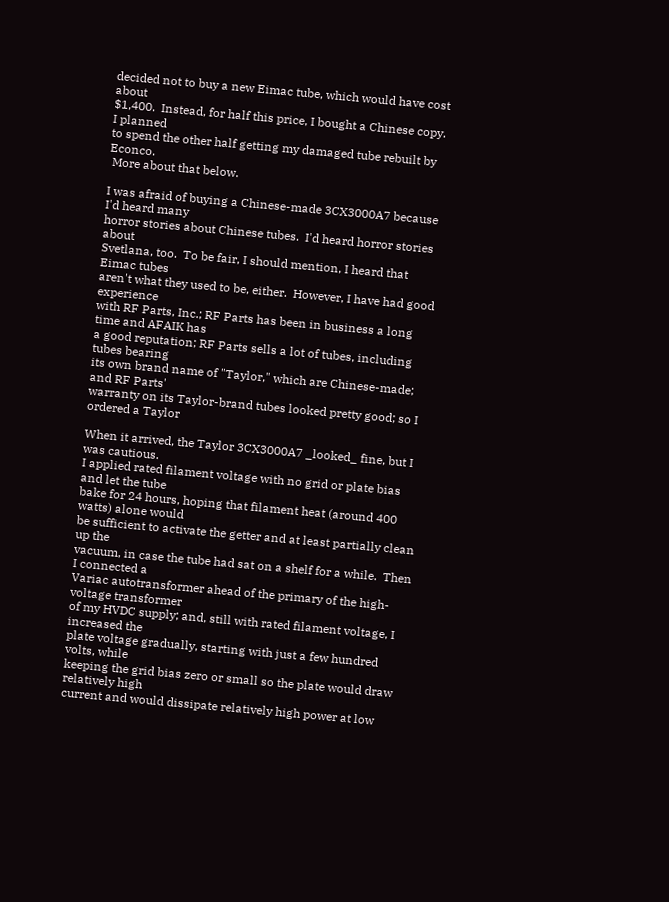decided not to buy a new Eimac tube, which would have cost about
$1,400.  Instead, for half this price, I bought a Chinese copy.  I planned
to spend the other half getting my damaged tube rebuilt by Econco.
 More about that below.

I was afraid of buying a Chinese-made 3CX3000A7 because I'd heard many
horror stories about Chinese tubes.  I'd heard horror stories about
Svetlana, too.  To be fair, I should mention, I heard that Eimac tubes
aren't what they used to be, either.  However, I have had good experience
with RF Parts, Inc.; RF Parts has been in business a long time and AFAIK has
a good reputation; RF Parts sells a lot of tubes, including tubes bearing
its own brand name of "Taylor," which are Chinese-made; and RF Parts'
warranty on its Taylor-brand tubes looked pretty good; so I ordered a Taylor

When it arrived, the Taylor 3CX3000A7 _looked_ fine, but I was cautious.
I applied rated filament voltage with no grid or plate bias and let the tube
bake for 24 hours, hoping that filament heat (around 400 watts) alone would
be sufficient to activate the getter and at least partially clean up the
vacuum, in case the tube had sat on a shelf for a while.  Then I connected a
Variac autotransformer ahead of the primary of the high-voltage transformer
of my HVDC supply; and, still with rated filament voltage, I increased the
plate voltage gradually, starting with just a few hundred volts, while
keeping the grid bias zero or small so the plate would draw relatively high
current and would dissipate relatively high power at low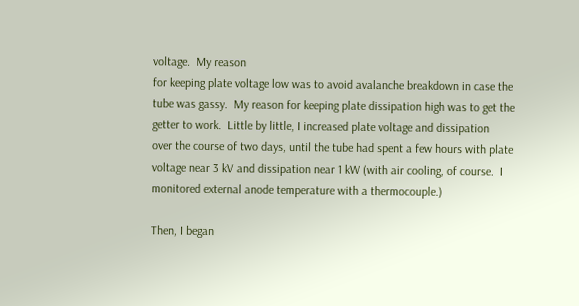voltage.  My reason
for keeping plate voltage low was to avoid avalanche breakdown in case the
tube was gassy.  My reason for keeping plate dissipation high was to get the
getter to work.  Little by little, I increased plate voltage and dissipation
over the course of two days, until the tube had spent a few hours with plate
voltage near 3 kV and dissipation near 1 kW (with air cooling, of course.  I
monitored external anode temperature with a thermocouple.)

Then, I began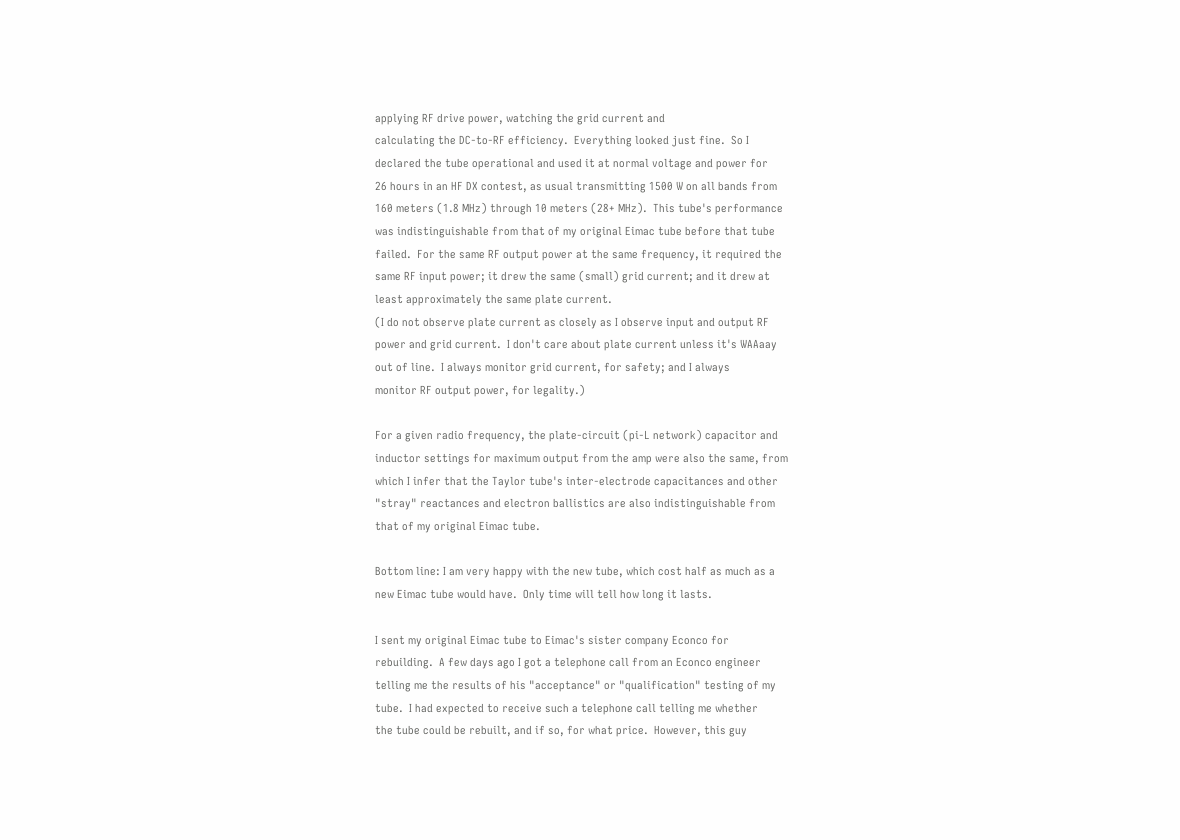applying RF drive power, watching the grid current and
calculating the DC-to-RF efficiency.  Everything looked just fine.  So I
declared the tube operational and used it at normal voltage and power for
26 hours in an HF DX contest, as usual transmitting 1500 W on all bands from
160 meters (1.8 MHz) through 10 meters (28+ MHz).  This tube's performance
was indistinguishable from that of my original Eimac tube before that tube
failed.  For the same RF output power at the same frequency, it required the
same RF input power; it drew the same (small) grid current; and it drew at
least approximately the same plate current.
(I do not observe plate current as closely as I observe input and output RF
power and grid current.  I don't care about plate current unless it's WAAaay
out of line.  I always monitor grid current, for safety; and I always
monitor RF output power, for legality.)

For a given radio frequency, the plate-circuit (pi-L network) capacitor and
inductor settings for maximum output from the amp were also the same, from
which I infer that the Taylor tube's inter-electrode capacitances and other
"stray" reactances and electron ballistics are also indistinguishable from
that of my original Eimac tube.

Bottom line: I am very happy with the new tube, which cost half as much as a
new Eimac tube would have.  Only time will tell how long it lasts.

I sent my original Eimac tube to Eimac's sister company Econco for
rebuilding.  A few days ago I got a telephone call from an Econco engineer
telling me the results of his "acceptance" or "qualification" testing of my
tube.  I had expected to receive such a telephone call telling me whether
the tube could be rebuilt, and if so, for what price.  However, this guy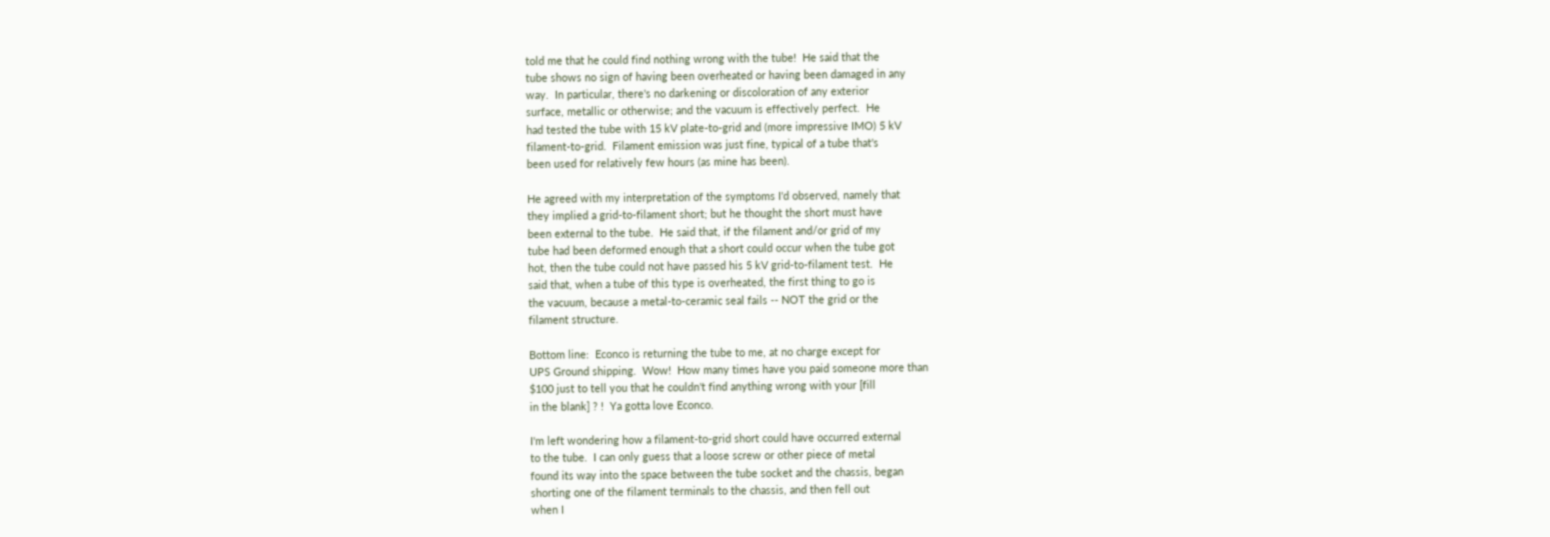told me that he could find nothing wrong with the tube!  He said that the
tube shows no sign of having been overheated or having been damaged in any
way.  In particular, there's no darkening or discoloration of any exterior
surface, metallic or otherwise; and the vacuum is effectively perfect.  He
had tested the tube with 15 kV plate-to-grid and (more impressive IMO) 5 kV
filament-to-grid.  Filament emission was just fine, typical of a tube that's
been used for relatively few hours (as mine has been).

He agreed with my interpretation of the symptoms I'd observed, namely that
they implied a grid-to-filament short; but he thought the short must have
been external to the tube.  He said that, if the filament and/or grid of my
tube had been deformed enough that a short could occur when the tube got
hot, then the tube could not have passed his 5 kV grid-to-filament test.  He
said that, when a tube of this type is overheated, the first thing to go is
the vacuum, because a metal-to-ceramic seal fails -- NOT the grid or the
filament structure.

Bottom line:  Econco is returning the tube to me, at no charge except for
UPS Ground shipping.  Wow!  How many times have you paid someone more than
$100 just to tell you that he couldn't find anything wrong with your [fill
in the blank] ? !  Ya gotta love Econco.

I'm left wondering how a filament-to-grid short could have occurred external
to the tube.  I can only guess that a loose screw or other piece of metal
found its way into the space between the tube socket and the chassis, began
shorting one of the filament terminals to the chassis, and then fell out
when I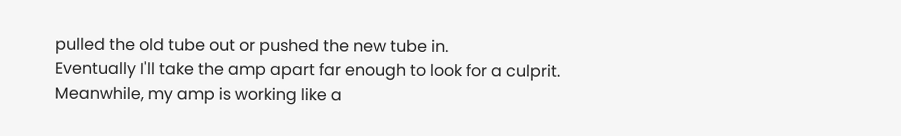pulled the old tube out or pushed the new tube in.
Eventually I'll take the amp apart far enough to look for a culprit.
Meanwhile, my amp is working like a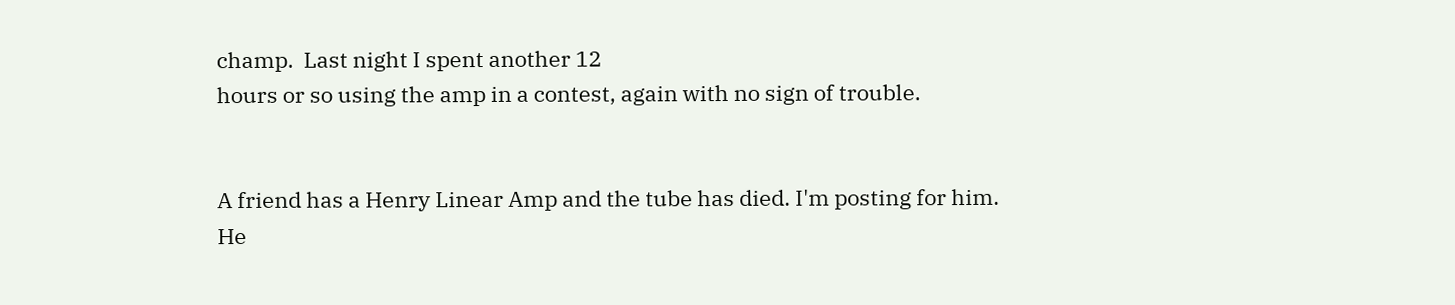champ.  Last night I spent another 12
hours or so using the amp in a contest, again with no sign of trouble.


A friend has a Henry Linear Amp and the tube has died. I'm posting for him.
He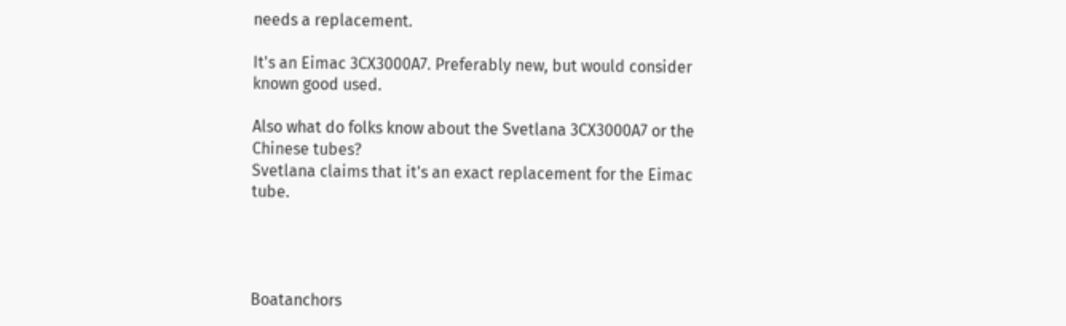needs a replacement.

It's an Eimac 3CX3000A7. Preferably new, but would consider known good used.

Also what do folks know about the Svetlana 3CX3000A7 or the Chinese tubes?
Svetlana claims that it's an exact replacement for the Eimac tube.




Boatanchors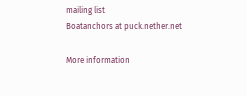mailing list
Boatanchors at puck.nether.net

More information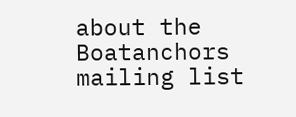about the Boatanchors mailing list